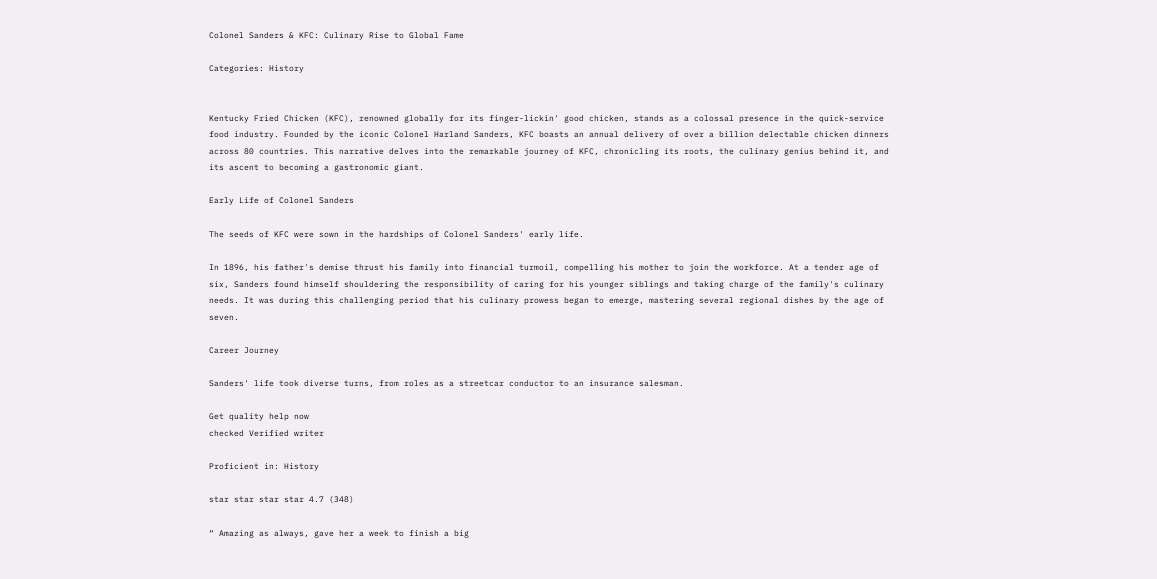Colonel Sanders & KFC: Culinary Rise to Global Fame

Categories: History


Kentucky Fried Chicken (KFC), renowned globally for its finger-lickin' good chicken, stands as a colossal presence in the quick-service food industry. Founded by the iconic Colonel Harland Sanders, KFC boasts an annual delivery of over a billion delectable chicken dinners across 80 countries. This narrative delves into the remarkable journey of KFC, chronicling its roots, the culinary genius behind it, and its ascent to becoming a gastronomic giant.

Early Life of Colonel Sanders

The seeds of KFC were sown in the hardships of Colonel Sanders' early life.

In 1896, his father's demise thrust his family into financial turmoil, compelling his mother to join the workforce. At a tender age of six, Sanders found himself shouldering the responsibility of caring for his younger siblings and taking charge of the family's culinary needs. It was during this challenging period that his culinary prowess began to emerge, mastering several regional dishes by the age of seven.

Career Journey

Sanders' life took diverse turns, from roles as a streetcar conductor to an insurance salesman.

Get quality help now
checked Verified writer

Proficient in: History

star star star star 4.7 (348)

“ Amazing as always, gave her a week to finish a big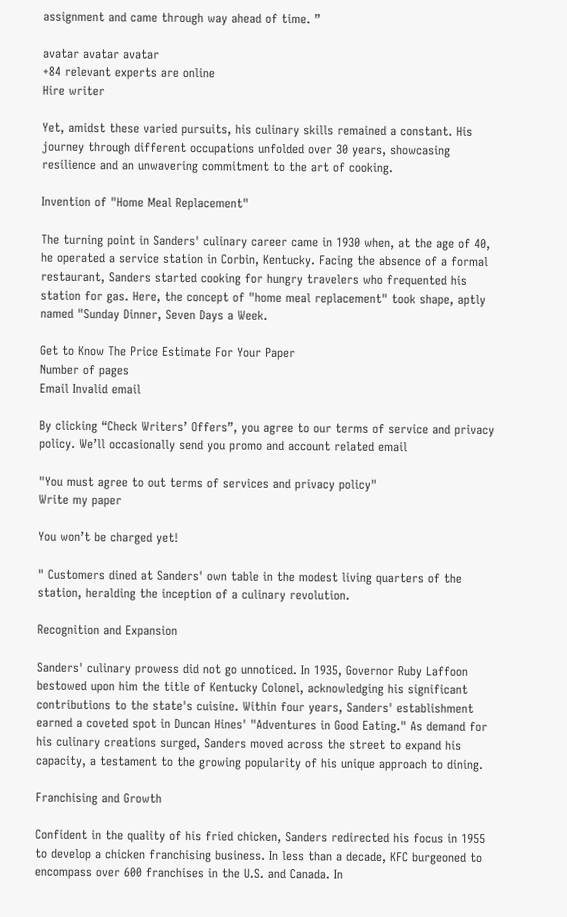assignment and came through way ahead of time. ”

avatar avatar avatar
+84 relevant experts are online
Hire writer

Yet, amidst these varied pursuits, his culinary skills remained a constant. His journey through different occupations unfolded over 30 years, showcasing resilience and an unwavering commitment to the art of cooking.

Invention of "Home Meal Replacement"

The turning point in Sanders' culinary career came in 1930 when, at the age of 40, he operated a service station in Corbin, Kentucky. Facing the absence of a formal restaurant, Sanders started cooking for hungry travelers who frequented his station for gas. Here, the concept of "home meal replacement" took shape, aptly named "Sunday Dinner, Seven Days a Week.

Get to Know The Price Estimate For Your Paper
Number of pages
Email Invalid email

By clicking “Check Writers’ Offers”, you agree to our terms of service and privacy policy. We’ll occasionally send you promo and account related email

"You must agree to out terms of services and privacy policy"
Write my paper

You won’t be charged yet!

" Customers dined at Sanders' own table in the modest living quarters of the station, heralding the inception of a culinary revolution.

Recognition and Expansion

Sanders' culinary prowess did not go unnoticed. In 1935, Governor Ruby Laffoon bestowed upon him the title of Kentucky Colonel, acknowledging his significant contributions to the state's cuisine. Within four years, Sanders' establishment earned a coveted spot in Duncan Hines' "Adventures in Good Eating." As demand for his culinary creations surged, Sanders moved across the street to expand his capacity, a testament to the growing popularity of his unique approach to dining.

Franchising and Growth

Confident in the quality of his fried chicken, Sanders redirected his focus in 1955 to develop a chicken franchising business. In less than a decade, KFC burgeoned to encompass over 600 franchises in the U.S. and Canada. In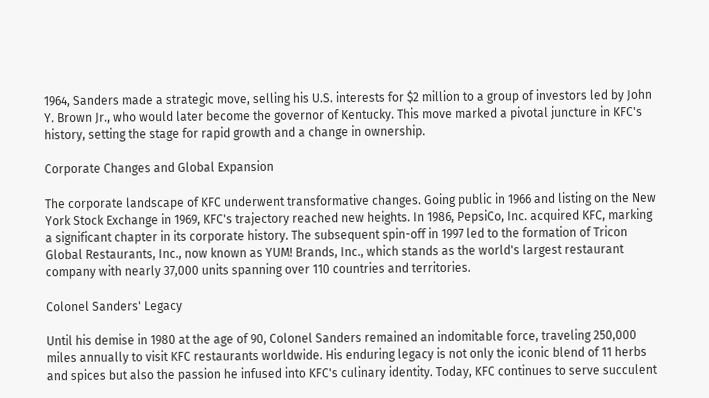1964, Sanders made a strategic move, selling his U.S. interests for $2 million to a group of investors led by John Y. Brown Jr., who would later become the governor of Kentucky. This move marked a pivotal juncture in KFC's history, setting the stage for rapid growth and a change in ownership.

Corporate Changes and Global Expansion

The corporate landscape of KFC underwent transformative changes. Going public in 1966 and listing on the New York Stock Exchange in 1969, KFC's trajectory reached new heights. In 1986, PepsiCo, Inc. acquired KFC, marking a significant chapter in its corporate history. The subsequent spin-off in 1997 led to the formation of Tricon Global Restaurants, Inc., now known as YUM! Brands, Inc., which stands as the world's largest restaurant company with nearly 37,000 units spanning over 110 countries and territories.

Colonel Sanders' Legacy

Until his demise in 1980 at the age of 90, Colonel Sanders remained an indomitable force, traveling 250,000 miles annually to visit KFC restaurants worldwide. His enduring legacy is not only the iconic blend of 11 herbs and spices but also the passion he infused into KFC's culinary identity. Today, KFC continues to serve succulent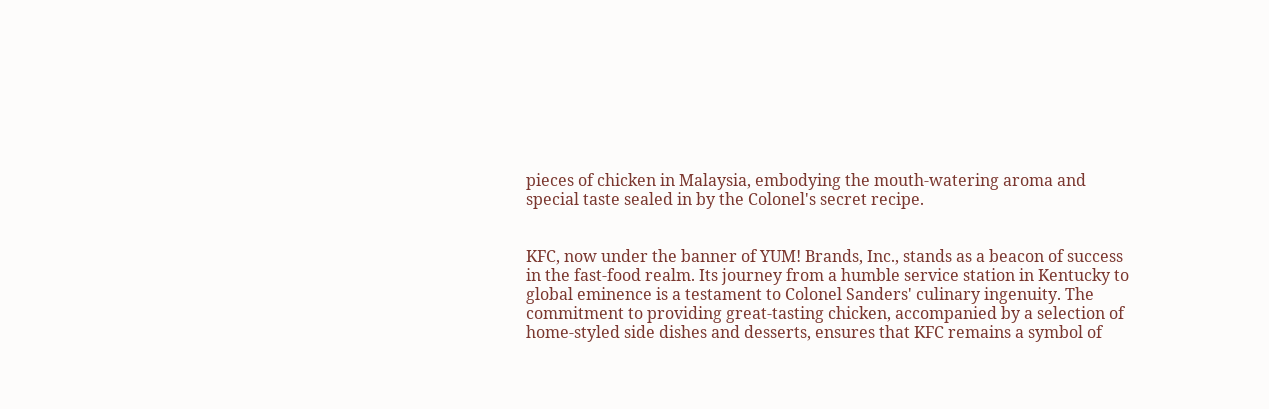pieces of chicken in Malaysia, embodying the mouth-watering aroma and special taste sealed in by the Colonel's secret recipe.


KFC, now under the banner of YUM! Brands, Inc., stands as a beacon of success in the fast-food realm. Its journey from a humble service station in Kentucky to global eminence is a testament to Colonel Sanders' culinary ingenuity. The commitment to providing great-tasting chicken, accompanied by a selection of home-styled side dishes and desserts, ensures that KFC remains a symbol of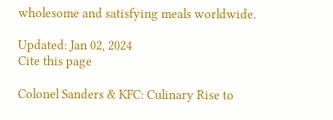wholesome and satisfying meals worldwide.

Updated: Jan 02, 2024
Cite this page

Colonel Sanders & KFC: Culinary Rise to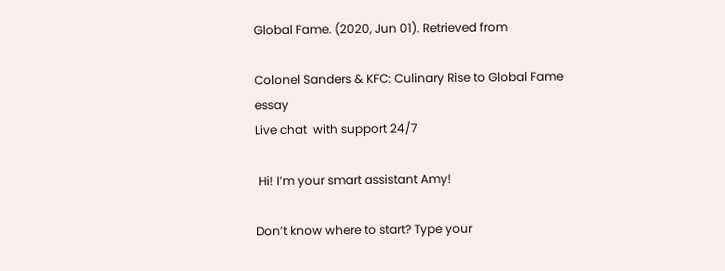Global Fame. (2020, Jun 01). Retrieved from

Colonel Sanders & KFC: Culinary Rise to Global Fame essay
Live chat  with support 24/7

 Hi! I’m your smart assistant Amy!

Don’t know where to start? Type your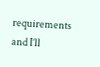requirements and I’ll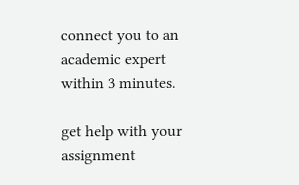connect you to an academic expert within 3 minutes.

get help with your assignment